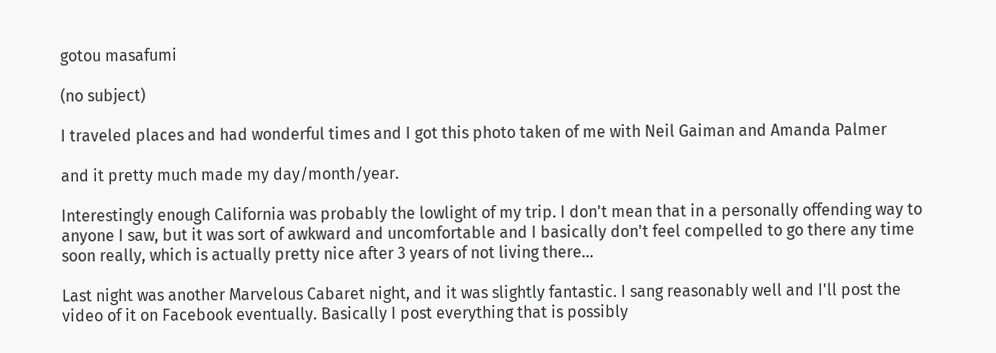gotou masafumi

(no subject)

I traveled places and had wonderful times and I got this photo taken of me with Neil Gaiman and Amanda Palmer

and it pretty much made my day/month/year.

Interestingly enough California was probably the lowlight of my trip. I don't mean that in a personally offending way to anyone I saw, but it was sort of awkward and uncomfortable and I basically don't feel compelled to go there any time soon really, which is actually pretty nice after 3 years of not living there...

Last night was another Marvelous Cabaret night, and it was slightly fantastic. I sang reasonably well and I'll post the video of it on Facebook eventually. Basically I post everything that is possibly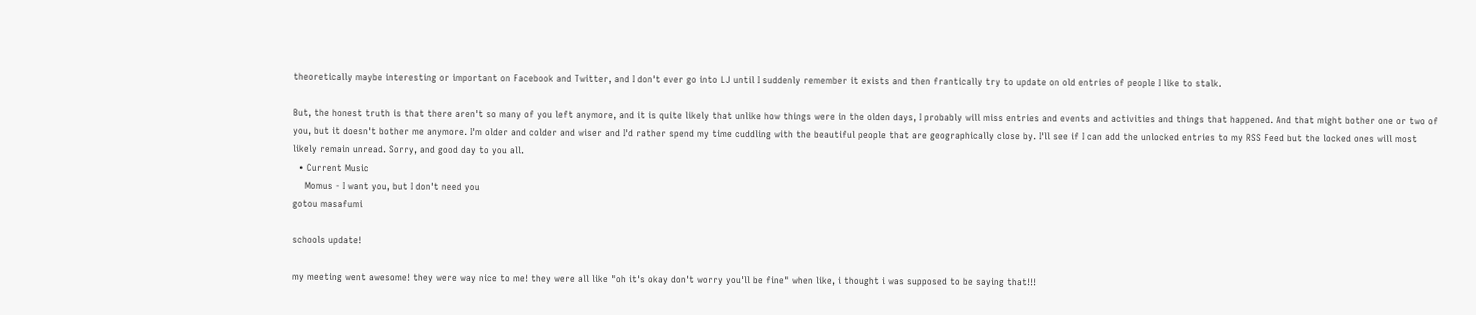theoretically maybe interesting or important on Facebook and Twitter, and I don't ever go into LJ until I suddenly remember it exists and then frantically try to update on old entries of people I like to stalk.

But, the honest truth is that there aren't so many of you left anymore, and it is quite likely that unlike how things were in the olden days, I probably will miss entries and events and activities and things that happened. And that might bother one or two of you, but it doesn't bother me anymore. I'm older and colder and wiser and I'd rather spend my time cuddling with the beautiful people that are geographically close by. I'll see if I can add the unlocked entries to my RSS Feed but the locked ones will most likely remain unread. Sorry, and good day to you all.
  • Current Music
    Momus - I want you, but I don't need you
gotou masafumi

schools update!

my meeting went awesome! they were way nice to me! they were all like "oh it's okay don't worry you'll be fine" when like, i thought i was supposed to be saying that!!!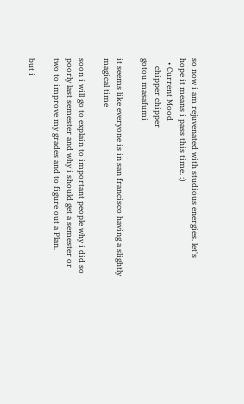so now i am rejuvenated with studious energies. let's hope it means i pass this time. :)
  • Current Mood
    chipper chipper
gotou masafumi

it seems like everyone is in san francisco having a slightly magical time

soon i will go to explain to important people why i did so poorly last semester and why i should get a semester or two to improve my grades and to figure out a Plan.

but i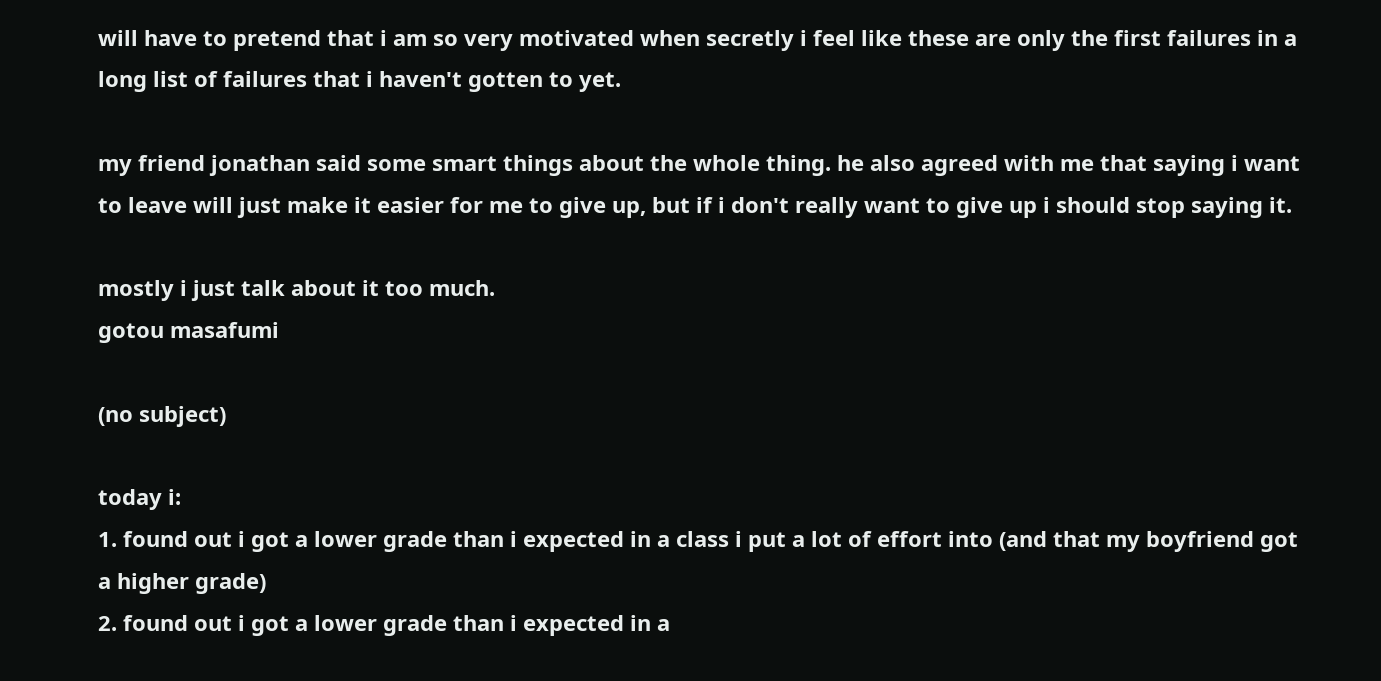will have to pretend that i am so very motivated when secretly i feel like these are only the first failures in a long list of failures that i haven't gotten to yet.

my friend jonathan said some smart things about the whole thing. he also agreed with me that saying i want to leave will just make it easier for me to give up, but if i don't really want to give up i should stop saying it.

mostly i just talk about it too much.
gotou masafumi

(no subject)

today i:
1. found out i got a lower grade than i expected in a class i put a lot of effort into (and that my boyfriend got a higher grade)
2. found out i got a lower grade than i expected in a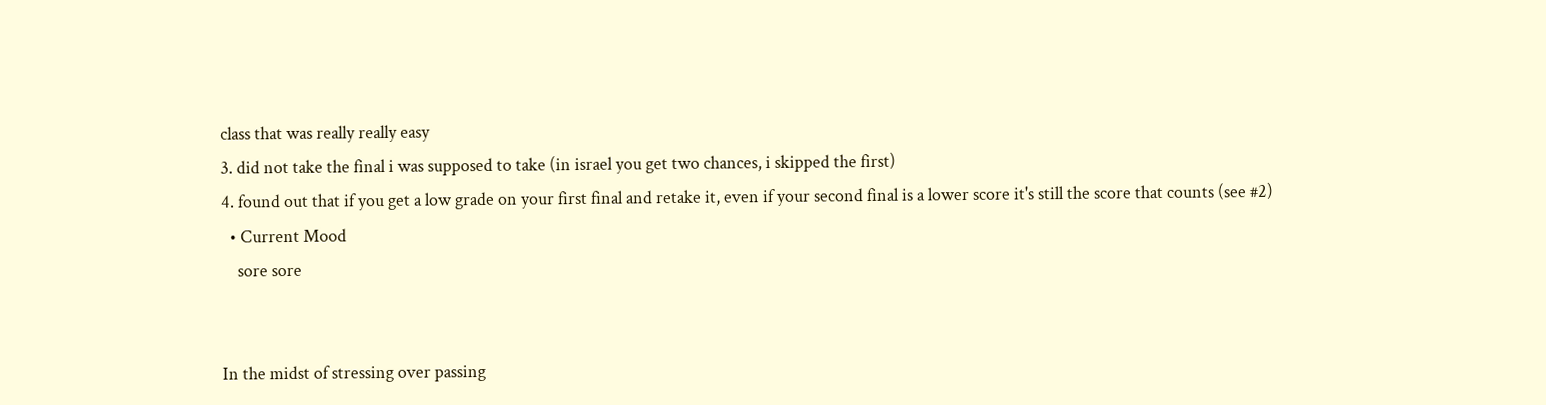class that was really really easy
3. did not take the final i was supposed to take (in israel you get two chances, i skipped the first)
4. found out that if you get a low grade on your first final and retake it, even if your second final is a lower score it's still the score that counts (see #2)
  • Current Mood
    sore sore


In the midst of stressing over passing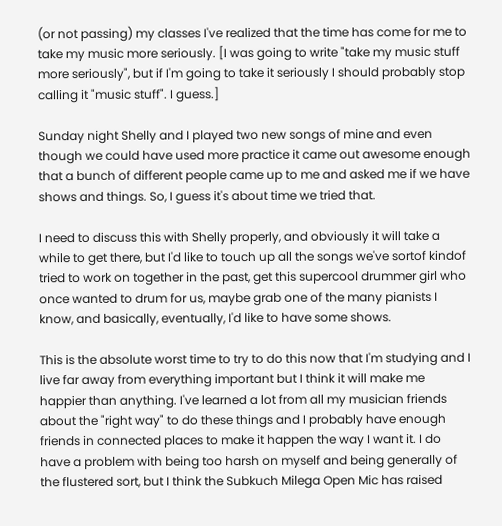(or not passing) my classes I've realized that the time has come for me to take my music more seriously. [I was going to write "take my music stuff more seriously", but if I'm going to take it seriously I should probably stop calling it "music stuff". I guess.]

Sunday night Shelly and I played two new songs of mine and even though we could have used more practice it came out awesome enough that a bunch of different people came up to me and asked me if we have shows and things. So, I guess it's about time we tried that.

I need to discuss this with Shelly properly, and obviously it will take a while to get there, but I'd like to touch up all the songs we've sortof kindof tried to work on together in the past, get this supercool drummer girl who once wanted to drum for us, maybe grab one of the many pianists I know, and basically, eventually, I'd like to have some shows.

This is the absolute worst time to try to do this now that I'm studying and I live far away from everything important but I think it will make me happier than anything. I've learned a lot from all my musician friends about the "right way" to do these things and I probably have enough friends in connected places to make it happen the way I want it. I do have a problem with being too harsh on myself and being generally of the flustered sort, but I think the Subkuch Milega Open Mic has raised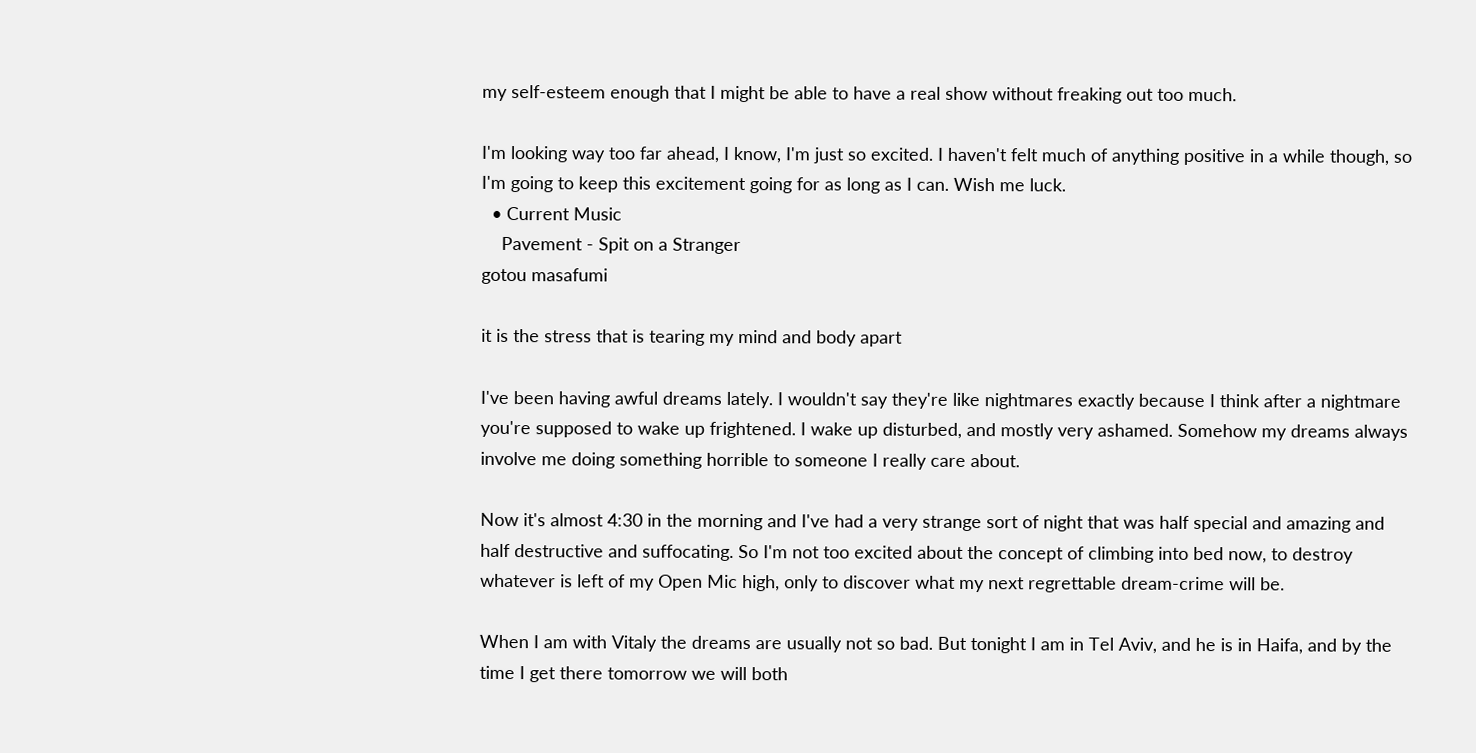my self-esteem enough that I might be able to have a real show without freaking out too much.

I'm looking way too far ahead, I know, I'm just so excited. I haven't felt much of anything positive in a while though, so I'm going to keep this excitement going for as long as I can. Wish me luck.
  • Current Music
    Pavement - Spit on a Stranger
gotou masafumi

it is the stress that is tearing my mind and body apart

I've been having awful dreams lately. I wouldn't say they're like nightmares exactly because I think after a nightmare you're supposed to wake up frightened. I wake up disturbed, and mostly very ashamed. Somehow my dreams always involve me doing something horrible to someone I really care about.

Now it's almost 4:30 in the morning and I've had a very strange sort of night that was half special and amazing and half destructive and suffocating. So I'm not too excited about the concept of climbing into bed now, to destroy whatever is left of my Open Mic high, only to discover what my next regrettable dream-crime will be.

When I am with Vitaly the dreams are usually not so bad. But tonight I am in Tel Aviv, and he is in Haifa, and by the time I get there tomorrow we will both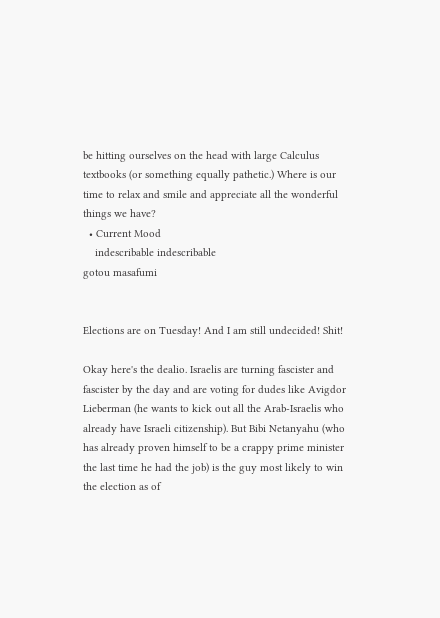be hitting ourselves on the head with large Calculus textbooks (or something equally pathetic.) Where is our time to relax and smile and appreciate all the wonderful things we have?
  • Current Mood
    indescribable indescribable
gotou masafumi


Elections are on Tuesday! And I am still undecided! Shit!

Okay here's the dealio. Israelis are turning fascister and fascister by the day and are voting for dudes like Avigdor Lieberman (he wants to kick out all the Arab-Israelis who already have Israeli citizenship). But Bibi Netanyahu (who has already proven himself to be a crappy prime minister the last time he had the job) is the guy most likely to win the election as of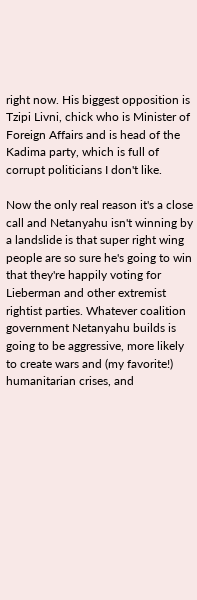right now. His biggest opposition is Tzipi Livni, chick who is Minister of Foreign Affairs and is head of the Kadima party, which is full of corrupt politicians I don't like.

Now the only real reason it's a close call and Netanyahu isn't winning by a landslide is that super right wing people are so sure he's going to win that they're happily voting for Lieberman and other extremist rightist parties. Whatever coalition government Netanyahu builds is going to be aggressive, more likely to create wars and (my favorite!) humanitarian crises, and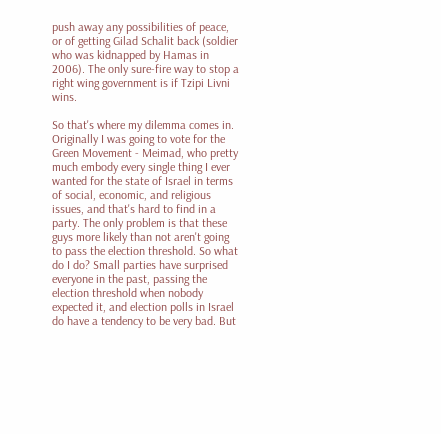push away any possibilities of peace, or of getting Gilad Schalit back (soldier who was kidnapped by Hamas in 2006). The only sure-fire way to stop a right wing government is if Tzipi Livni wins.

So that's where my dilemma comes in. Originally I was going to vote for the Green Movement - Meimad, who pretty much embody every single thing I ever wanted for the state of Israel in terms of social, economic, and religious issues, and that's hard to find in a party. The only problem is that these guys more likely than not aren't going to pass the election threshold. So what do I do? Small parties have surprised everyone in the past, passing the election threshold when nobody expected it, and election polls in Israel do have a tendency to be very bad. But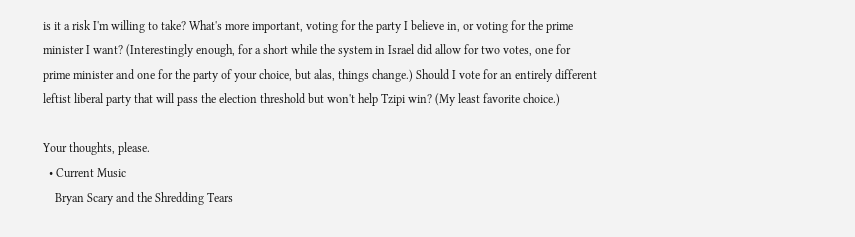is it a risk I'm willing to take? What's more important, voting for the party I believe in, or voting for the prime minister I want? (Interestingly enough, for a short while the system in Israel did allow for two votes, one for prime minister and one for the party of your choice, but alas, things change.) Should I vote for an entirely different leftist liberal party that will pass the election threshold but won't help Tzipi win? (My least favorite choice.)

Your thoughts, please.
  • Current Music
    Bryan Scary and the Shredding Tears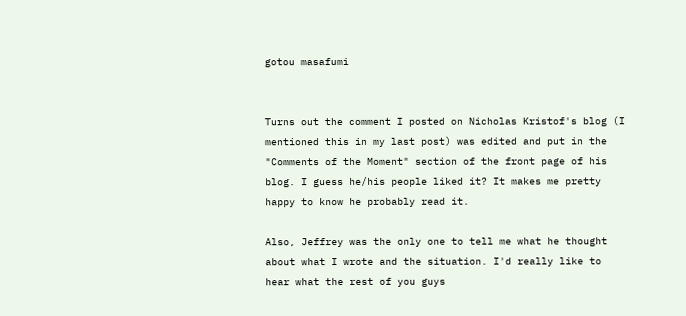gotou masafumi


Turns out the comment I posted on Nicholas Kristof's blog (I mentioned this in my last post) was edited and put in the "Comments of the Moment" section of the front page of his blog. I guess he/his people liked it? It makes me pretty happy to know he probably read it.

Also, Jeffrey was the only one to tell me what he thought about what I wrote and the situation. I'd really like to hear what the rest of you guys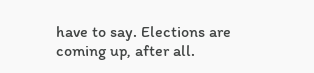have to say. Elections are coming up, after all.